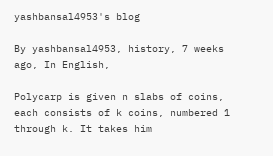yashbansal4953's blog

By yashbansal4953, history, 7 weeks ago, In English,

Polycarp is given n slabs of coins, each consists of k coins, numbered 1 through k. It takes him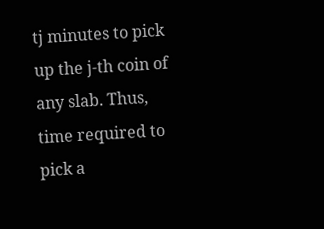tj minutes to pick up the j-th coin of any slab. Thus, time required to pick a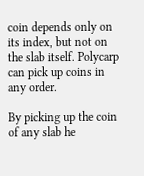coin depends only on its index, but not on the slab itself. Polycarp can pick up coins in any order.

By picking up the coin of any slab he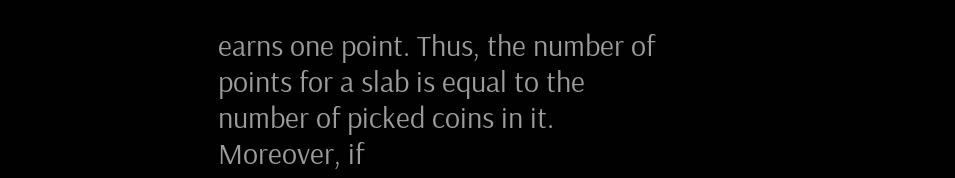earns one point. Thus, the number of points for a slab is equal to the number of picked coins in it. Moreover, if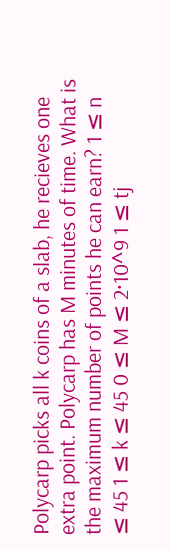Polycarp picks all k coins of a slab, he recieves one extra point. Polycarp has M minutes of time. What is the maximum number of points he can earn? 1 ≤ n ≤ 45 1 ≤ k ≤ 45 0 ≤ M ≤ 2·10^9 1 ≤ tj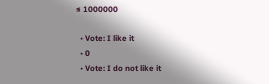≤ 1000000

  • Vote: I like it
  • 0
  • Vote: I do not like it